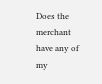Does the merchant have any of my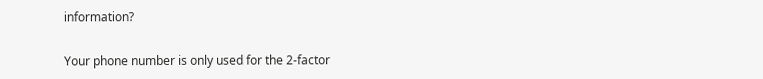information?

Your phone number is only used for the 2-factor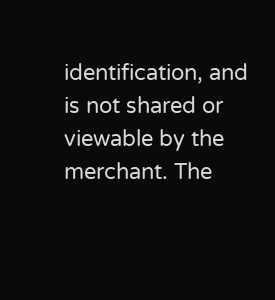identification, and is not shared or viewable by the merchant. The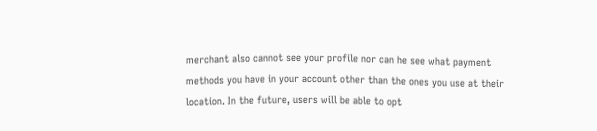merchant also cannot see your profile nor can he see what payment methods you have in your account other than the ones you use at their location. In the future, users will be able to opt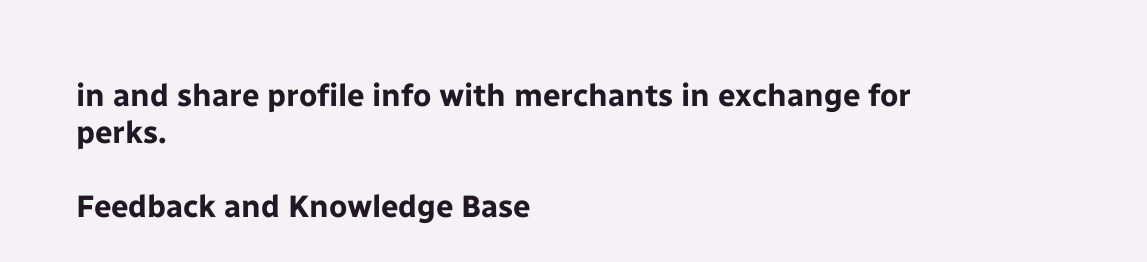in and share profile info with merchants in exchange for perks.

Feedback and Knowledge Base